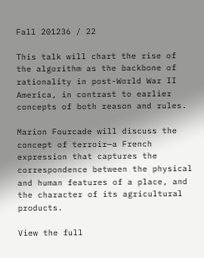Fall 201236 / 22

This talk will chart the rise of the algorithm as the backbone of rationality in post-World War II America, in contrast to earlier concepts of both reason and rules.

Marion Fourcade will discuss the concept of terroir—a French expression that captures the correspondence between the physical and human features of a place, and the character of its agricultural products.

View the full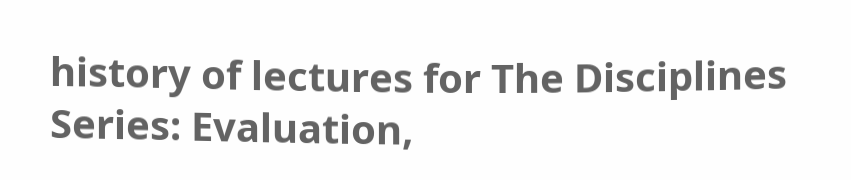history of lectures for The Disciplines Series: Evaluation,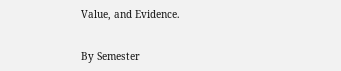Value, and Evidence.


By Semester